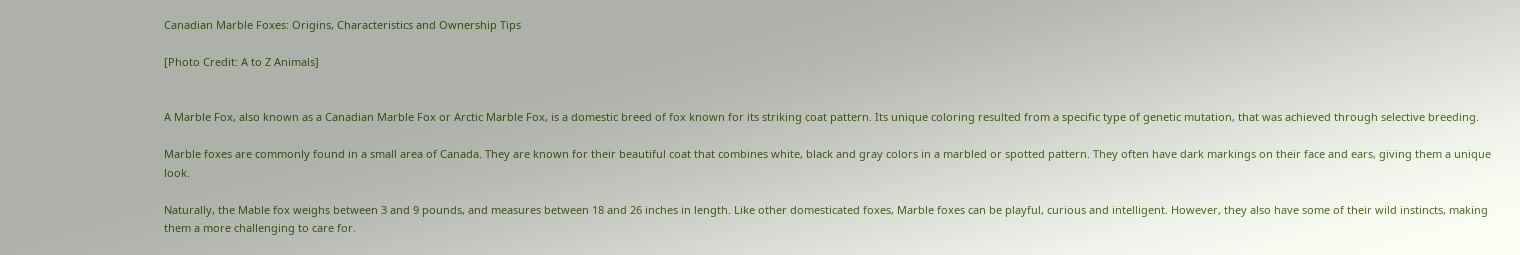Canadian Marble Foxes: Origins, Characteristics and Ownership Tips

[Photo Credit: A to Z Animals]


A Marble Fox, also known as a Canadian Marble Fox or Arctic Marble Fox, is a domestic breed of fox known for its striking coat pattern. Its unique coloring resulted from a specific type of genetic mutation, that was achieved through selective breeding.

Marble foxes are commonly found in a small area of Canada. They are known for their beautiful coat that combines white, black and gray colors in a marbled or spotted pattern. They often have dark markings on their face and ears, giving them a unique look.

Naturally, the Mable fox weighs between 3 and 9 pounds, and measures between 18 and 26 inches in length. Like other domesticated foxes, Marble foxes can be playful, curious and intelligent. However, they also have some of their wild instincts, making them a more challenging to care for.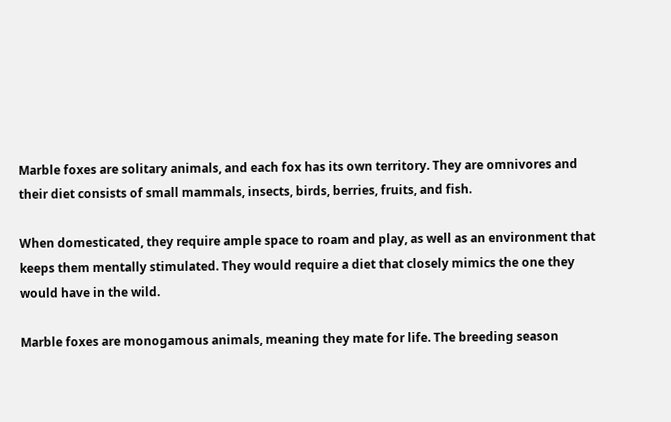Marble foxes are solitary animals, and each fox has its own territory. They are omnivores and their diet consists of small mammals, insects, birds, berries, fruits, and fish.

When domesticated, they require ample space to roam and play, as well as an environment that keeps them mentally stimulated. They would require a diet that closely mimics the one they would have in the wild.

Marble foxes are monogamous animals, meaning they mate for life. The breeding season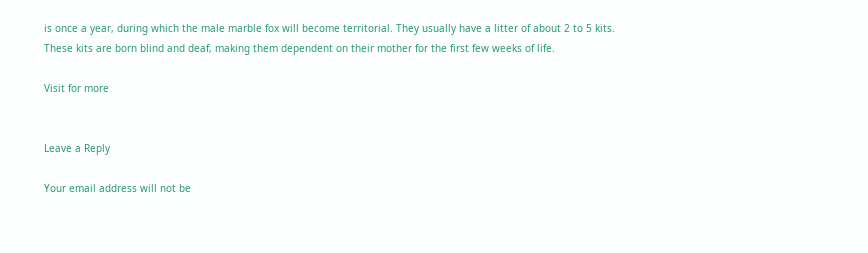is once a year, during which the male marble fox will become territorial. They usually have a litter of about 2 to 5 kits. These kits are born blind and deaf, making them dependent on their mother for the first few weeks of life.

Visit for more


Leave a Reply

Your email address will not be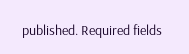published. Required fields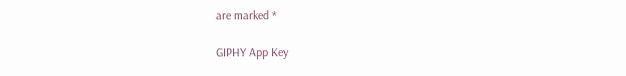are marked *

GIPHY App Key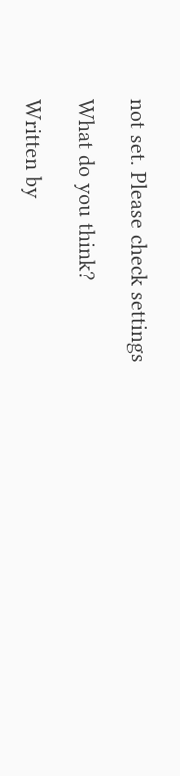not set. Please check settings

What do you think?

Written by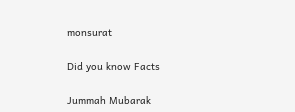monsurat

Did you know Facts

Jummah Mubarak